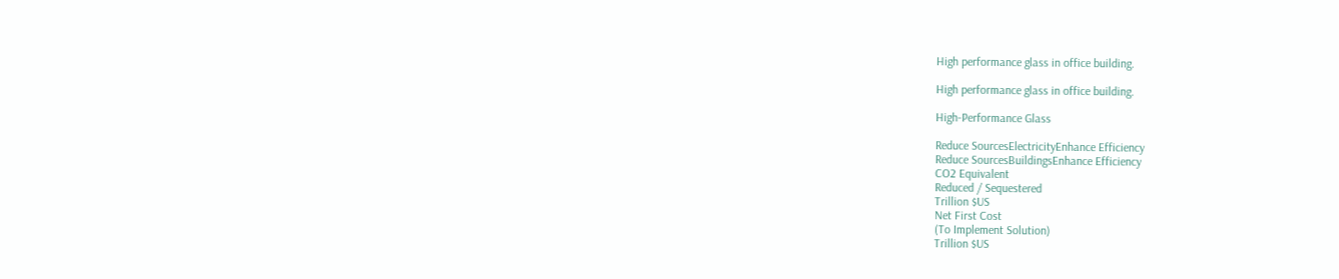High performance glass in office building.

High performance glass in office building.

High-Performance Glass

Reduce SourcesElectricityEnhance Efficiency
Reduce SourcesBuildingsEnhance Efficiency
CO2 Equivalent
Reduced / Sequestered
Trillion $US
Net First Cost
(To Implement Solution)
Trillion $US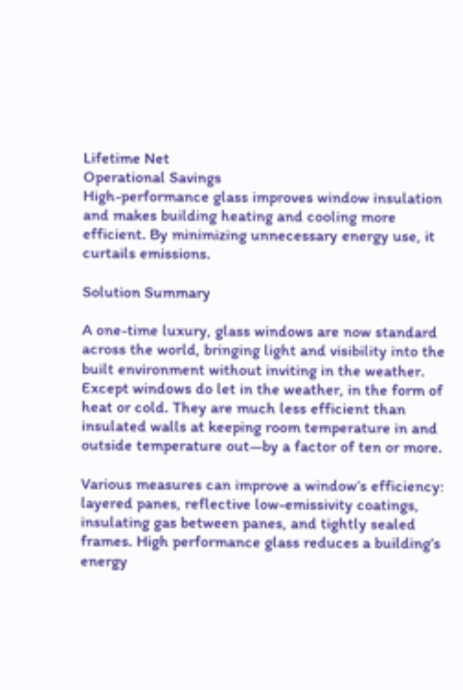Lifetime Net
Operational Savings
High-performance glass improves window insulation and makes building heating and cooling more efficient. By minimizing unnecessary energy use, it curtails emissions.

Solution Summary

A one-time luxury, glass windows are now standard across the world, bringing light and visibility into the built environment without inviting in the weather. Except windows do let in the weather, in the form of heat or cold. They are much less efficient than insulated walls at keeping room temperature in and outside temperature out—by a factor of ten or more.

Various measures can improve a window’s efficiency: layered panes, reflective low-emissivity coatings, insulating gas between panes, and tightly sealed frames. High performance glass reduces a building’s energy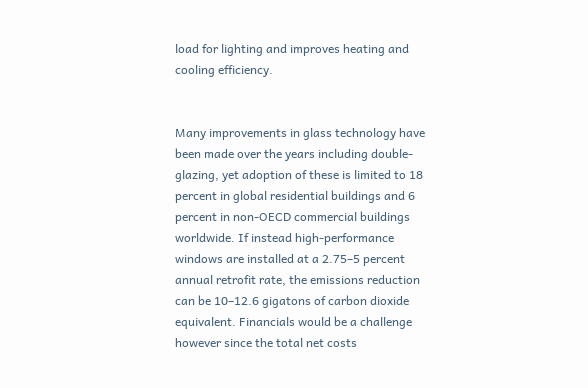load for lighting and improves heating and cooling efficiency.


Many improvements in glass technology have been made over the years including double-glazing, yet adoption of these is limited to 18 percent in global residential buildings and 6 percent in non-OECD commercial buildings worldwide. If instead high-performance windows are installed at a 2.75–5 percent annual retrofit rate, the emissions reduction can be 10–12.6 gigatons of carbon dioxide equivalent. Financials would be a challenge however since the total net costs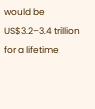would be US$3.2–3.4 trillion for a lifetime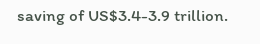saving of US$3.4-3.9 trillion.